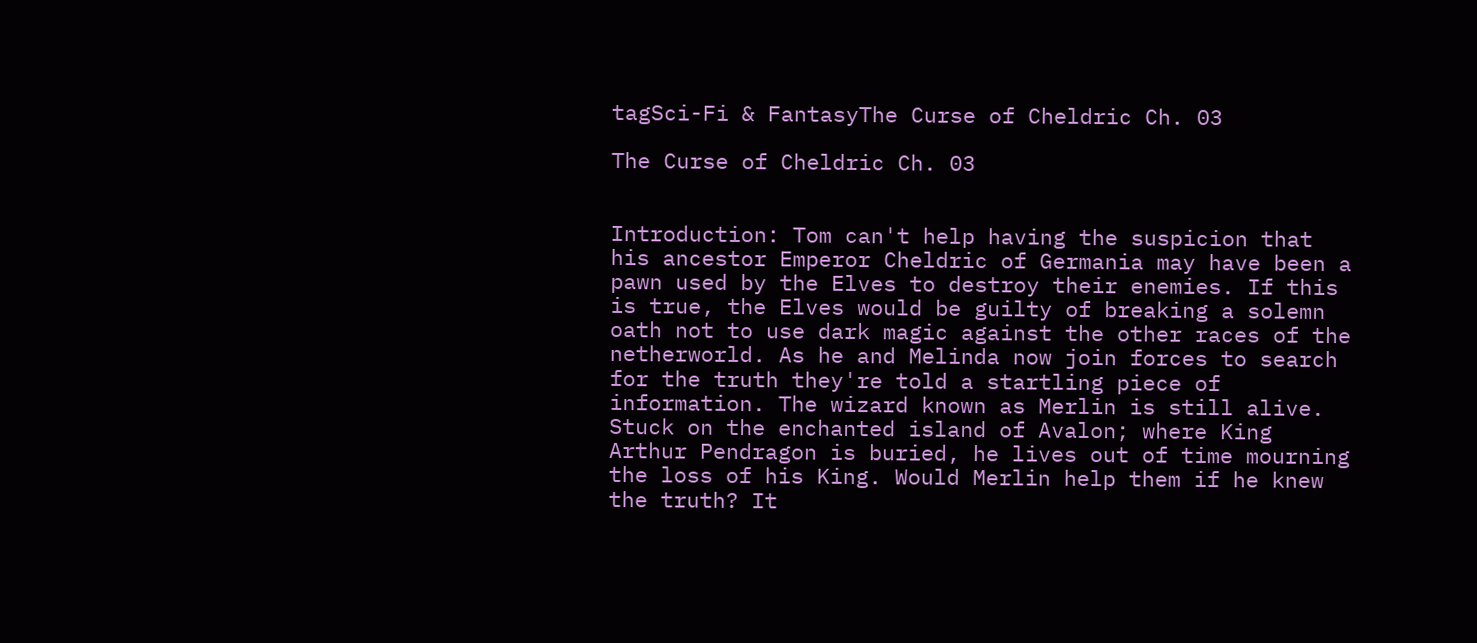tagSci-Fi & FantasyThe Curse of Cheldric Ch. 03

The Curse of Cheldric Ch. 03


Introduction: Tom can't help having the suspicion that his ancestor Emperor Cheldric of Germania may have been a pawn used by the Elves to destroy their enemies. If this is true, the Elves would be guilty of breaking a solemn oath not to use dark magic against the other races of the netherworld. As he and Melinda now join forces to search for the truth they're told a startling piece of information. The wizard known as Merlin is still alive. Stuck on the enchanted island of Avalon; where King Arthur Pendragon is buried, he lives out of time mourning the loss of his King. Would Merlin help them if he knew the truth? It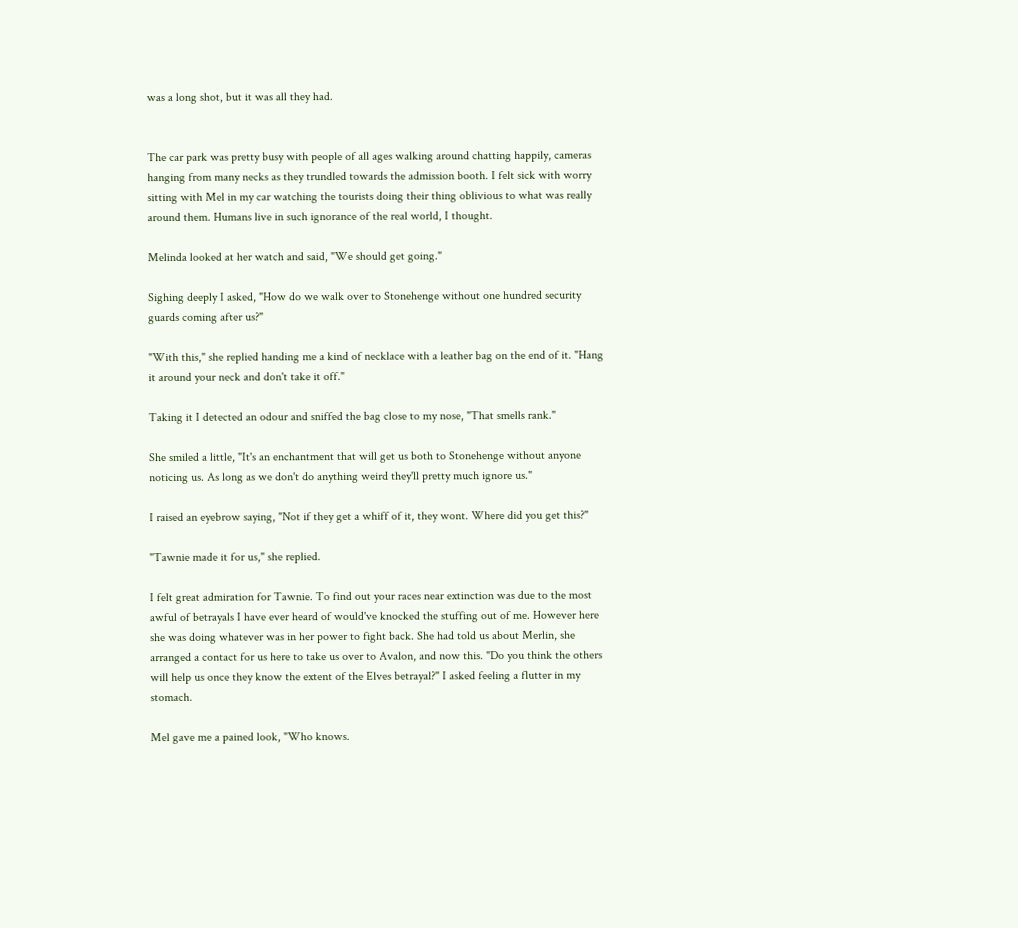was a long shot, but it was all they had.


The car park was pretty busy with people of all ages walking around chatting happily, cameras hanging from many necks as they trundled towards the admission booth. I felt sick with worry sitting with Mel in my car watching the tourists doing their thing oblivious to what was really around them. Humans live in such ignorance of the real world, I thought.

Melinda looked at her watch and said, "We should get going."

Sighing deeply I asked, "How do we walk over to Stonehenge without one hundred security guards coming after us?"

"With this," she replied handing me a kind of necklace with a leather bag on the end of it. "Hang it around your neck and don't take it off."

Taking it I detected an odour and sniffed the bag close to my nose, "That smells rank."

She smiled a little, "It's an enchantment that will get us both to Stonehenge without anyone noticing us. As long as we don't do anything weird they'll pretty much ignore us."

I raised an eyebrow saying, "Not if they get a whiff of it, they wont. Where did you get this?"

"Tawnie made it for us," she replied.

I felt great admiration for Tawnie. To find out your races near extinction was due to the most awful of betrayals I have ever heard of would've knocked the stuffing out of me. However here she was doing whatever was in her power to fight back. She had told us about Merlin, she arranged a contact for us here to take us over to Avalon, and now this. "Do you think the others will help us once they know the extent of the Elves betrayal?" I asked feeling a flutter in my stomach.

Mel gave me a pained look, "Who knows.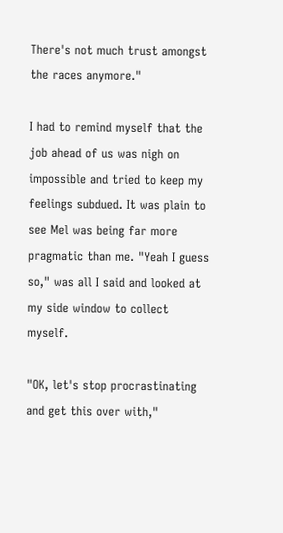There's not much trust amongst the races anymore."

I had to remind myself that the job ahead of us was nigh on impossible and tried to keep my feelings subdued. It was plain to see Mel was being far more pragmatic than me. "Yeah I guess so," was all I said and looked at my side window to collect myself.

"OK, let's stop procrastinating and get this over with,"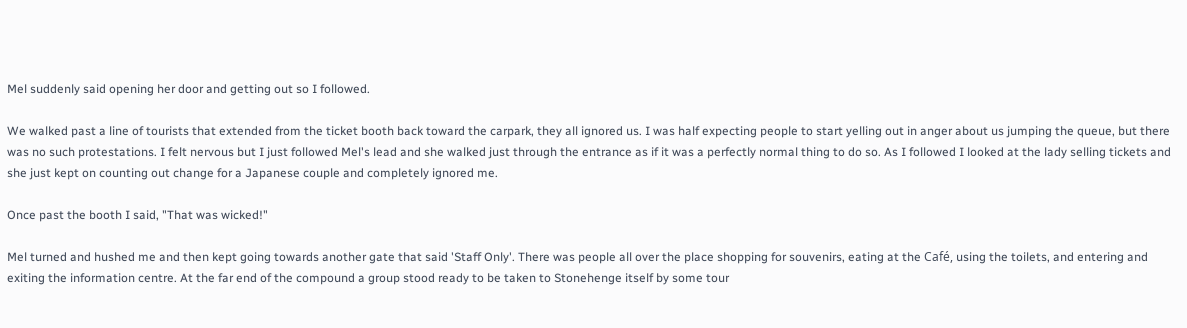Mel suddenly said opening her door and getting out so I followed.

We walked past a line of tourists that extended from the ticket booth back toward the carpark, they all ignored us. I was half expecting people to start yelling out in anger about us jumping the queue, but there was no such protestations. I felt nervous but I just followed Mel's lead and she walked just through the entrance as if it was a perfectly normal thing to do so. As I followed I looked at the lady selling tickets and she just kept on counting out change for a Japanese couple and completely ignored me.

Once past the booth I said, "That was wicked!"

Mel turned and hushed me and then kept going towards another gate that said 'Staff Only'. There was people all over the place shopping for souvenirs, eating at the Café, using the toilets, and entering and exiting the information centre. At the far end of the compound a group stood ready to be taken to Stonehenge itself by some tour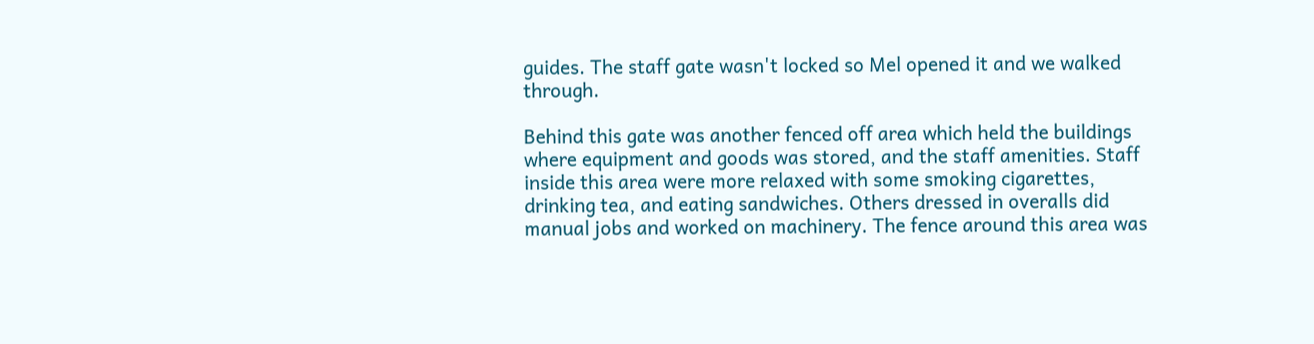guides. The staff gate wasn't locked so Mel opened it and we walked through.

Behind this gate was another fenced off area which held the buildings where equipment and goods was stored, and the staff amenities. Staff inside this area were more relaxed with some smoking cigarettes, drinking tea, and eating sandwiches. Others dressed in overalls did manual jobs and worked on machinery. The fence around this area was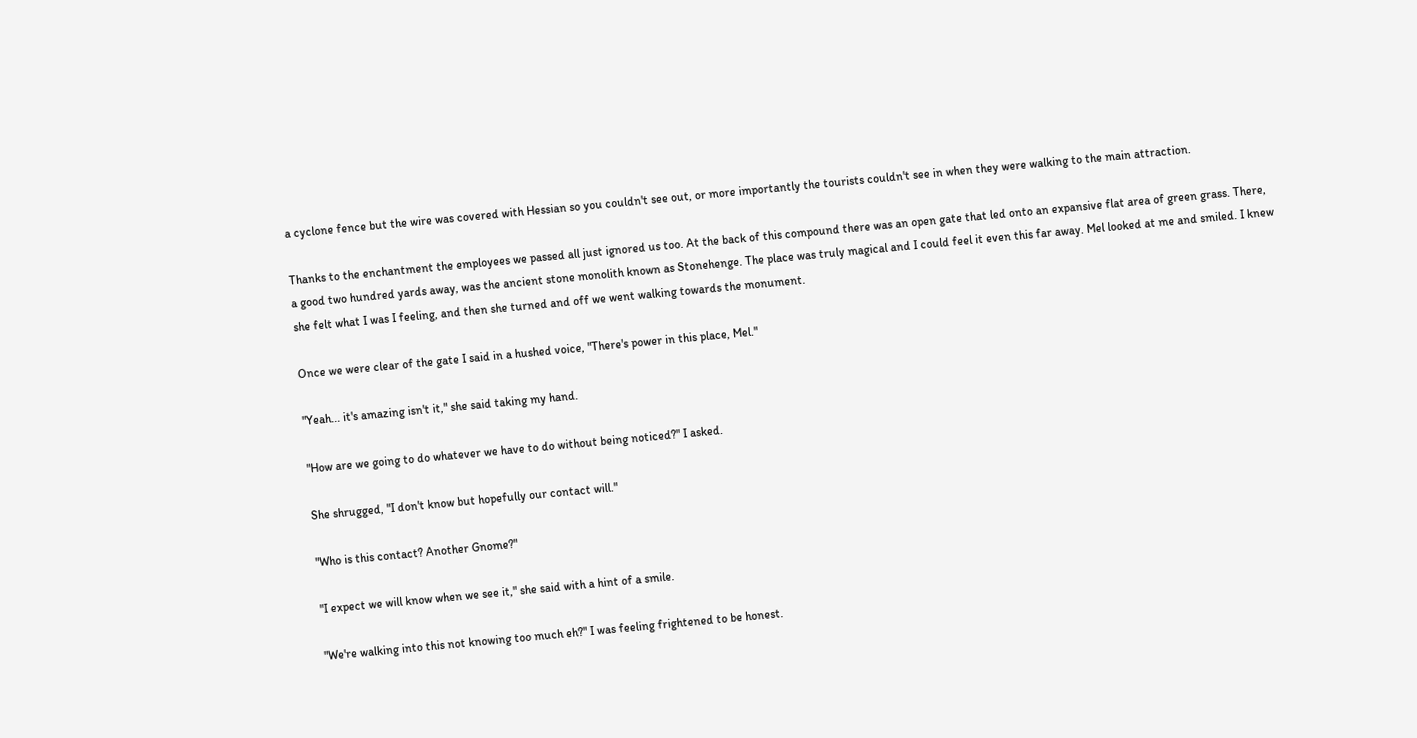a cyclone fence but the wire was covered with Hessian so you couldn't see out, or more importantly the tourists couldn't see in when they were walking to the main attraction.

Thanks to the enchantment the employees we passed all just ignored us too. At the back of this compound there was an open gate that led onto an expansive flat area of green grass. There, a good two hundred yards away, was the ancient stone monolith known as Stonehenge. The place was truly magical and I could feel it even this far away. Mel looked at me and smiled. I knew she felt what I was I feeling, and then she turned and off we went walking towards the monument.

Once we were clear of the gate I said in a hushed voice, "There's power in this place, Mel."

"Yeah... it's amazing isn't it," she said taking my hand.

"How are we going to do whatever we have to do without being noticed?" I asked.

She shrugged, "I don't know but hopefully our contact will."

"Who is this contact? Another Gnome?"

"I expect we will know when we see it," she said with a hint of a smile.

"We're walking into this not knowing too much eh?" I was feeling frightened to be honest.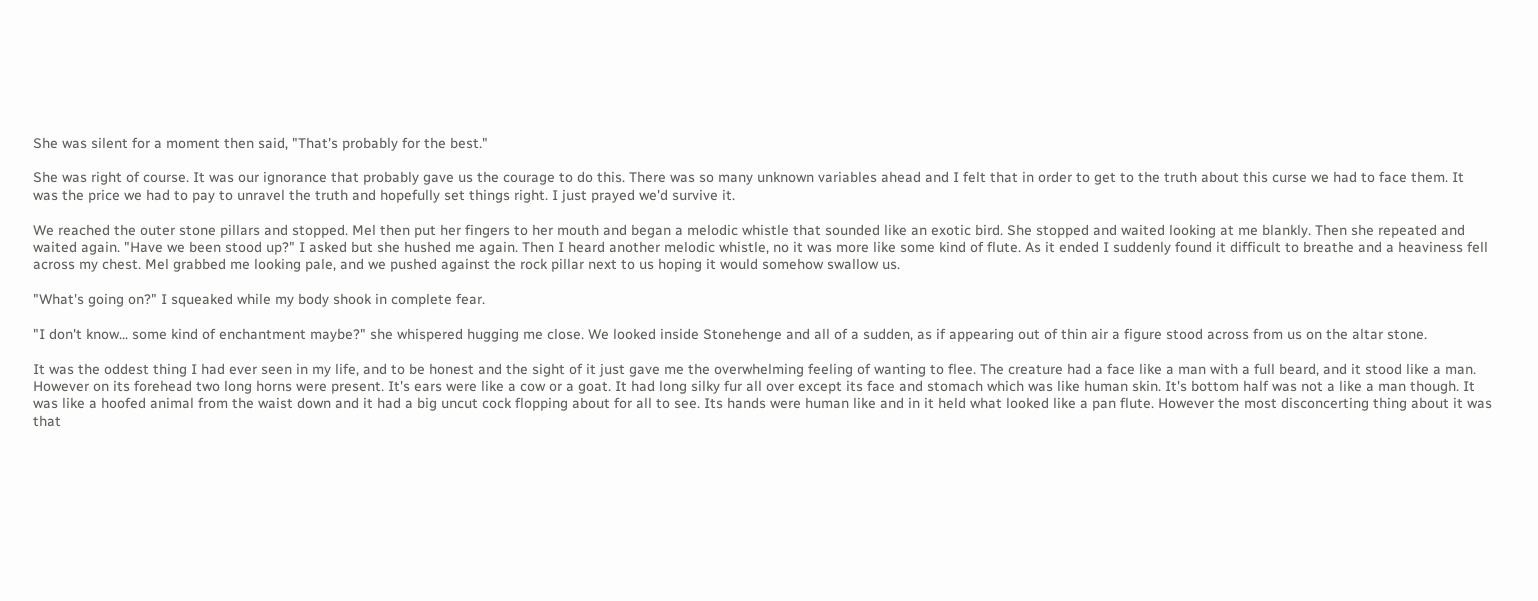She was silent for a moment then said, "That's probably for the best."

She was right of course. It was our ignorance that probably gave us the courage to do this. There was so many unknown variables ahead and I felt that in order to get to the truth about this curse we had to face them. It was the price we had to pay to unravel the truth and hopefully set things right. I just prayed we'd survive it.

We reached the outer stone pillars and stopped. Mel then put her fingers to her mouth and began a melodic whistle that sounded like an exotic bird. She stopped and waited looking at me blankly. Then she repeated and waited again. "Have we been stood up?" I asked but she hushed me again. Then I heard another melodic whistle, no it was more like some kind of flute. As it ended I suddenly found it difficult to breathe and a heaviness fell across my chest. Mel grabbed me looking pale, and we pushed against the rock pillar next to us hoping it would somehow swallow us.

"What's going on?" I squeaked while my body shook in complete fear.

"I don't know... some kind of enchantment maybe?" she whispered hugging me close. We looked inside Stonehenge and all of a sudden, as if appearing out of thin air a figure stood across from us on the altar stone.

It was the oddest thing I had ever seen in my life, and to be honest and the sight of it just gave me the overwhelming feeling of wanting to flee. The creature had a face like a man with a full beard, and it stood like a man. However on its forehead two long horns were present. It's ears were like a cow or a goat. It had long silky fur all over except its face and stomach which was like human skin. It's bottom half was not a like a man though. It was like a hoofed animal from the waist down and it had a big uncut cock flopping about for all to see. Its hands were human like and in it held what looked like a pan flute. However the most disconcerting thing about it was that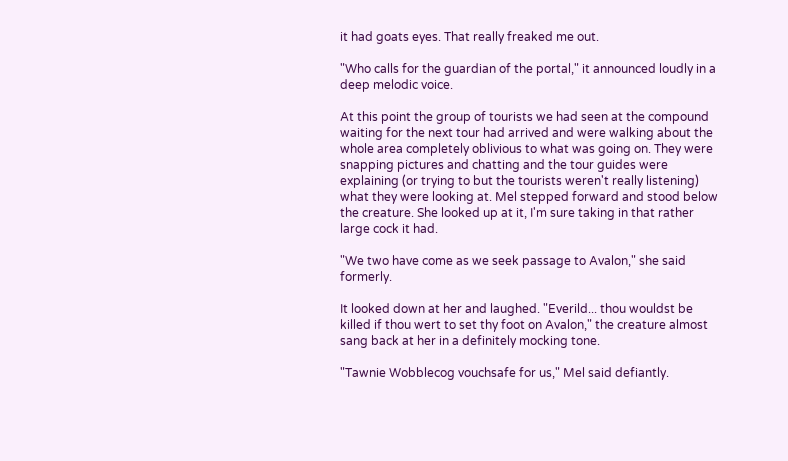it had goats eyes. That really freaked me out.

"Who calls for the guardian of the portal," it announced loudly in a deep melodic voice.

At this point the group of tourists we had seen at the compound waiting for the next tour had arrived and were walking about the whole area completely oblivious to what was going on. They were snapping pictures and chatting and the tour guides were explaining (or trying to but the tourists weren't really listening) what they were looking at. Mel stepped forward and stood below the creature. She looked up at it, I'm sure taking in that rather large cock it had.

"We two have come as we seek passage to Avalon," she said formerly.

It looked down at her and laughed. "Everild... thou wouldst be killed if thou wert to set thy foot on Avalon," the creature almost sang back at her in a definitely mocking tone.

"Tawnie Wobblecog vouchsafe for us," Mel said defiantly.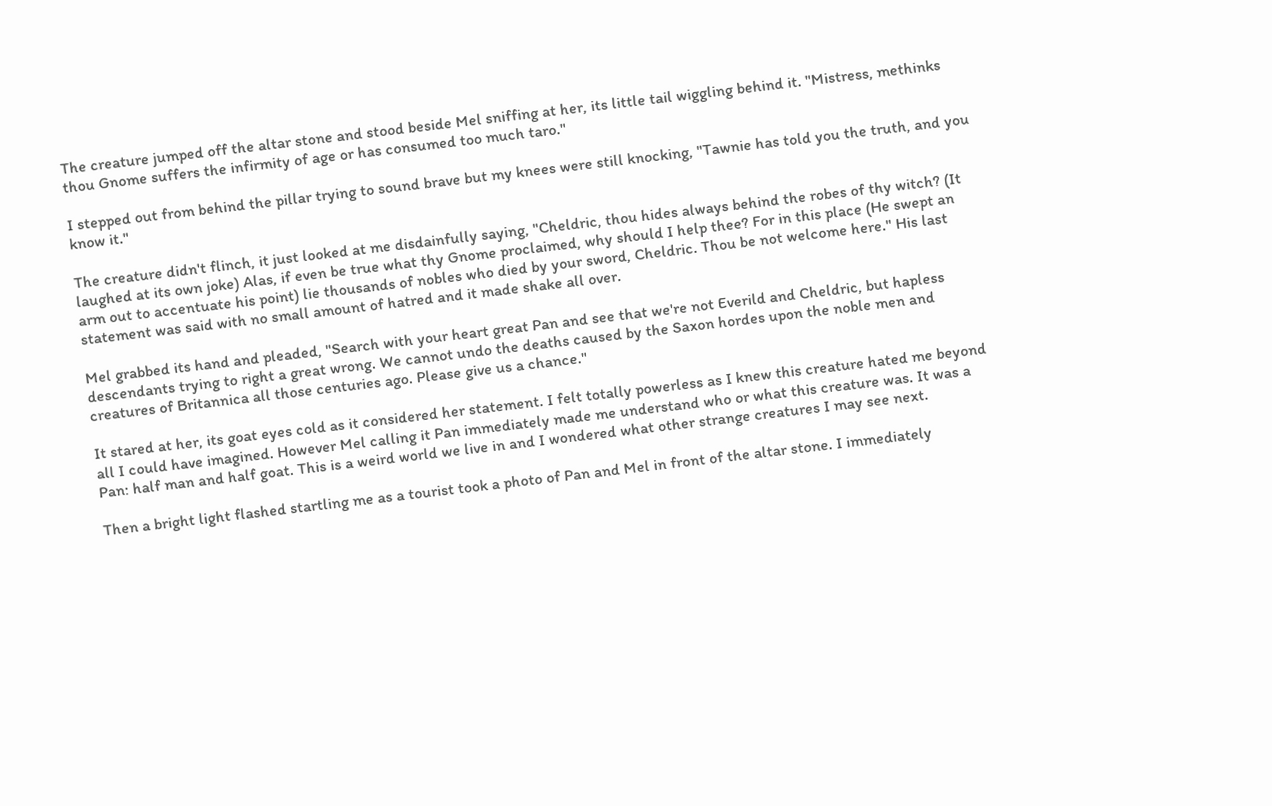The creature jumped off the altar stone and stood beside Mel sniffing at her, its little tail wiggling behind it. "Mistress, methinks thou Gnome suffers the infirmity of age or has consumed too much taro."

I stepped out from behind the pillar trying to sound brave but my knees were still knocking, "Tawnie has told you the truth, and you know it."

The creature didn't flinch, it just looked at me disdainfully saying, "Cheldric, thou hides always behind the robes of thy witch? (It laughed at its own joke) Alas, if even be true what thy Gnome proclaimed, why should I help thee? For in this place (He swept an arm out to accentuate his point) lie thousands of nobles who died by your sword, Cheldric. Thou be not welcome here." His last statement was said with no small amount of hatred and it made shake all over.

Mel grabbed its hand and pleaded, "Search with your heart great Pan and see that we're not Everild and Cheldric, but hapless descendants trying to right a great wrong. We cannot undo the deaths caused by the Saxon hordes upon the noble men and creatures of Britannica all those centuries ago. Please give us a chance."

It stared at her, its goat eyes cold as it considered her statement. I felt totally powerless as I knew this creature hated me beyond all I could have imagined. However Mel calling it Pan immediately made me understand who or what this creature was. It was a Pan: half man and half goat. This is a weird world we live in and I wondered what other strange creatures I may see next.

Then a bright light flashed startling me as a tourist took a photo of Pan and Mel in front of the altar stone. I immediately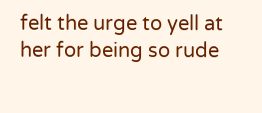felt the urge to yell at her for being so rude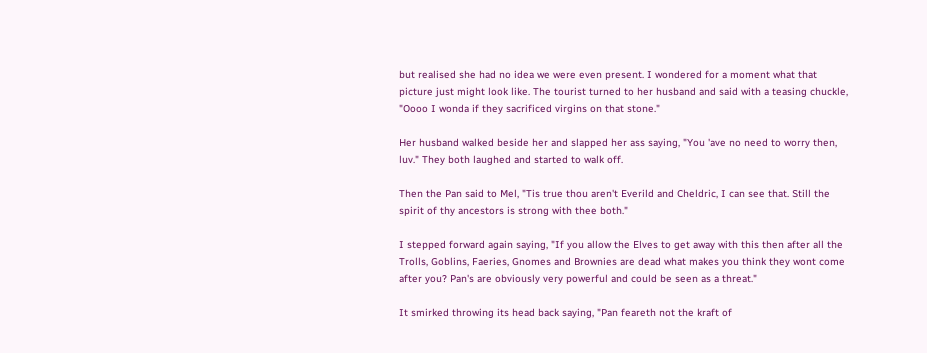but realised she had no idea we were even present. I wondered for a moment what that picture just might look like. The tourist turned to her husband and said with a teasing chuckle, "Oooo I wonda if they sacrificed virgins on that stone."

Her husband walked beside her and slapped her ass saying, "You 'ave no need to worry then, luv." They both laughed and started to walk off.

Then the Pan said to Mel, "Tis true thou aren't Everild and Cheldric, I can see that. Still the spirit of thy ancestors is strong with thee both."

I stepped forward again saying, "If you allow the Elves to get away with this then after all the Trolls, Goblins, Faeries, Gnomes and Brownies are dead what makes you think they wont come after you? Pan's are obviously very powerful and could be seen as a threat."

It smirked throwing its head back saying, "Pan feareth not the kraft of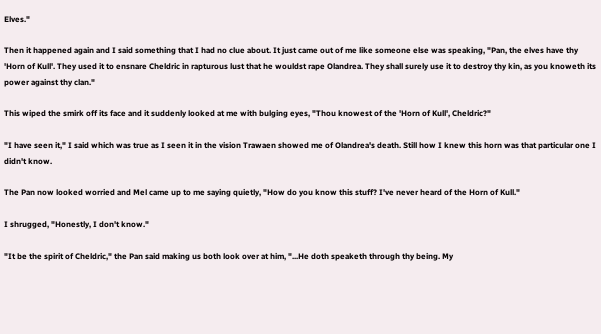Elves."

Then it happened again and I said something that I had no clue about. It just came out of me like someone else was speaking, "Pan, the elves have thy 'Horn of Kull'. They used it to ensnare Cheldric in rapturous lust that he wouldst rape Olandrea. They shall surely use it to destroy thy kin, as you knoweth its power against thy clan."

This wiped the smirk off its face and it suddenly looked at me with bulging eyes, "Thou knowest of the 'Horn of Kull', Cheldric?"

"I have seen it," I said which was true as I seen it in the vision Trawaen showed me of Olandrea's death. Still how I knew this horn was that particular one I didn't know.

The Pan now looked worried and Mel came up to me saying quietly, "How do you know this stuff? I've never heard of the Horn of Kull."

I shrugged, "Honestly, I don't know."

"It be the spirit of Cheldric," the Pan said making us both look over at him, "...He doth speaketh through thy being. My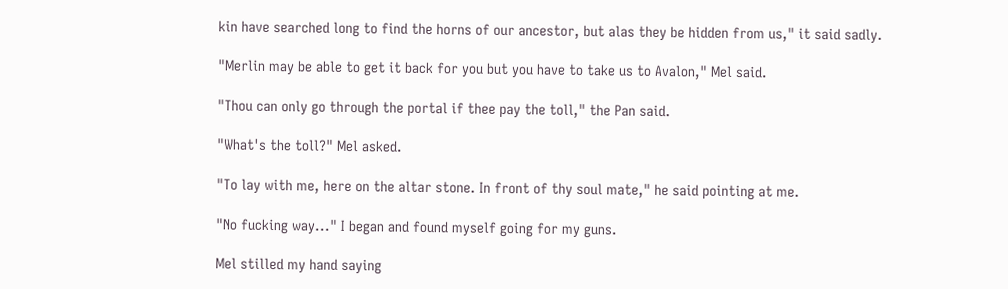kin have searched long to find the horns of our ancestor, but alas they be hidden from us," it said sadly.

"Merlin may be able to get it back for you but you have to take us to Avalon," Mel said.

"Thou can only go through the portal if thee pay the toll," the Pan said.

"What's the toll?" Mel asked.

"To lay with me, here on the altar stone. In front of thy soul mate," he said pointing at me.

"No fucking way..." I began and found myself going for my guns.

Mel stilled my hand saying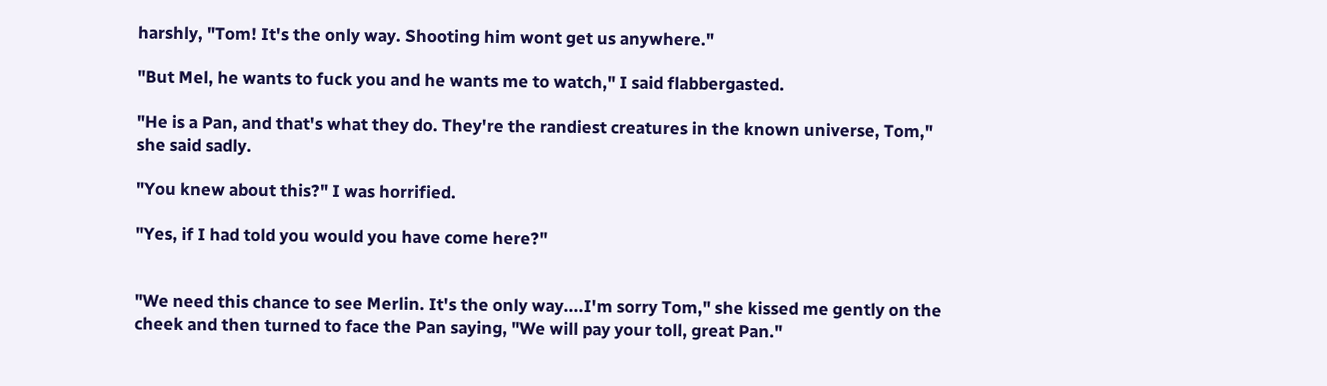harshly, "Tom! It's the only way. Shooting him wont get us anywhere."

"But Mel, he wants to fuck you and he wants me to watch," I said flabbergasted.

"He is a Pan, and that's what they do. They're the randiest creatures in the known universe, Tom," she said sadly.

"You knew about this?" I was horrified.

"Yes, if I had told you would you have come here?"


"We need this chance to see Merlin. It's the only way....I'm sorry Tom," she kissed me gently on the cheek and then turned to face the Pan saying, "We will pay your toll, great Pan."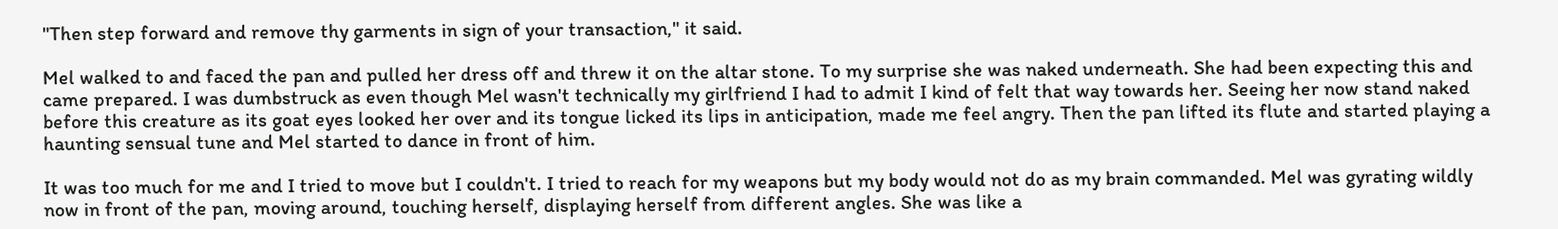"Then step forward and remove thy garments in sign of your transaction," it said.

Mel walked to and faced the pan and pulled her dress off and threw it on the altar stone. To my surprise she was naked underneath. She had been expecting this and came prepared. I was dumbstruck as even though Mel wasn't technically my girlfriend I had to admit I kind of felt that way towards her. Seeing her now stand naked before this creature as its goat eyes looked her over and its tongue licked its lips in anticipation, made me feel angry. Then the pan lifted its flute and started playing a haunting sensual tune and Mel started to dance in front of him.

It was too much for me and I tried to move but I couldn't. I tried to reach for my weapons but my body would not do as my brain commanded. Mel was gyrating wildly now in front of the pan, moving around, touching herself, displaying herself from different angles. She was like a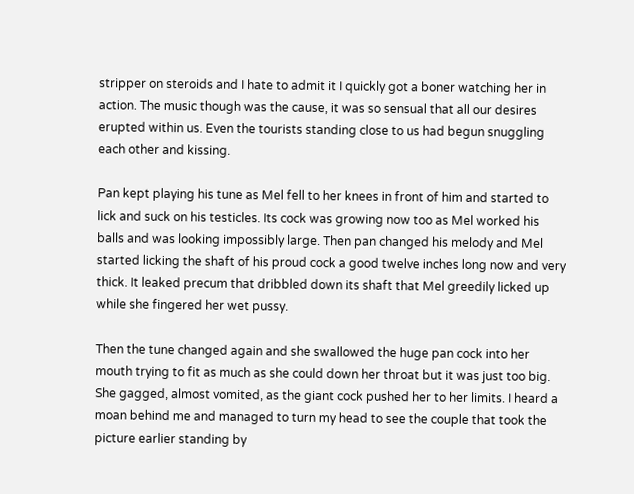stripper on steroids and I hate to admit it I quickly got a boner watching her in action. The music though was the cause, it was so sensual that all our desires erupted within us. Even the tourists standing close to us had begun snuggling each other and kissing.

Pan kept playing his tune as Mel fell to her knees in front of him and started to lick and suck on his testicles. Its cock was growing now too as Mel worked his balls and was looking impossibly large. Then pan changed his melody and Mel started licking the shaft of his proud cock a good twelve inches long now and very thick. It leaked precum that dribbled down its shaft that Mel greedily licked up while she fingered her wet pussy.

Then the tune changed again and she swallowed the huge pan cock into her mouth trying to fit as much as she could down her throat but it was just too big. She gagged, almost vomited, as the giant cock pushed her to her limits. I heard a moan behind me and managed to turn my head to see the couple that took the picture earlier standing by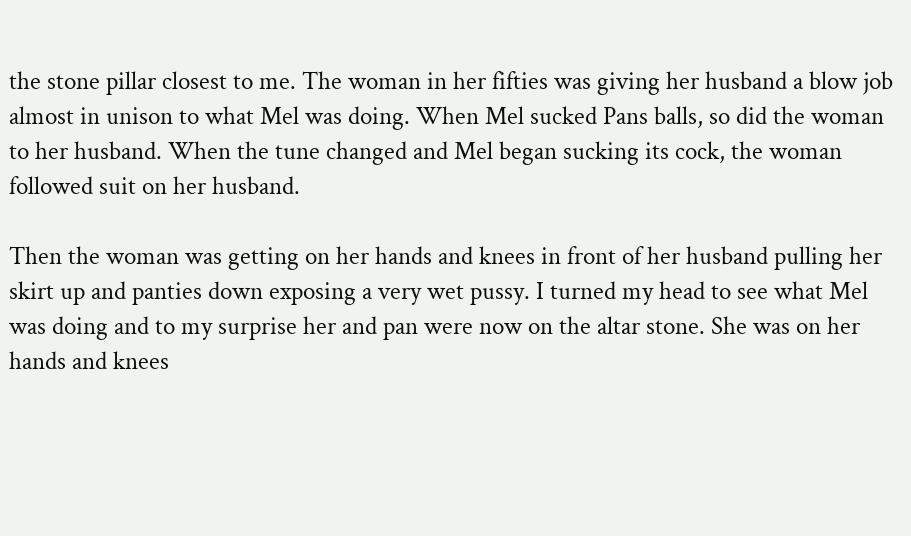the stone pillar closest to me. The woman in her fifties was giving her husband a blow job almost in unison to what Mel was doing. When Mel sucked Pans balls, so did the woman to her husband. When the tune changed and Mel began sucking its cock, the woman followed suit on her husband.

Then the woman was getting on her hands and knees in front of her husband pulling her skirt up and panties down exposing a very wet pussy. I turned my head to see what Mel was doing and to my surprise her and pan were now on the altar stone. She was on her hands and knees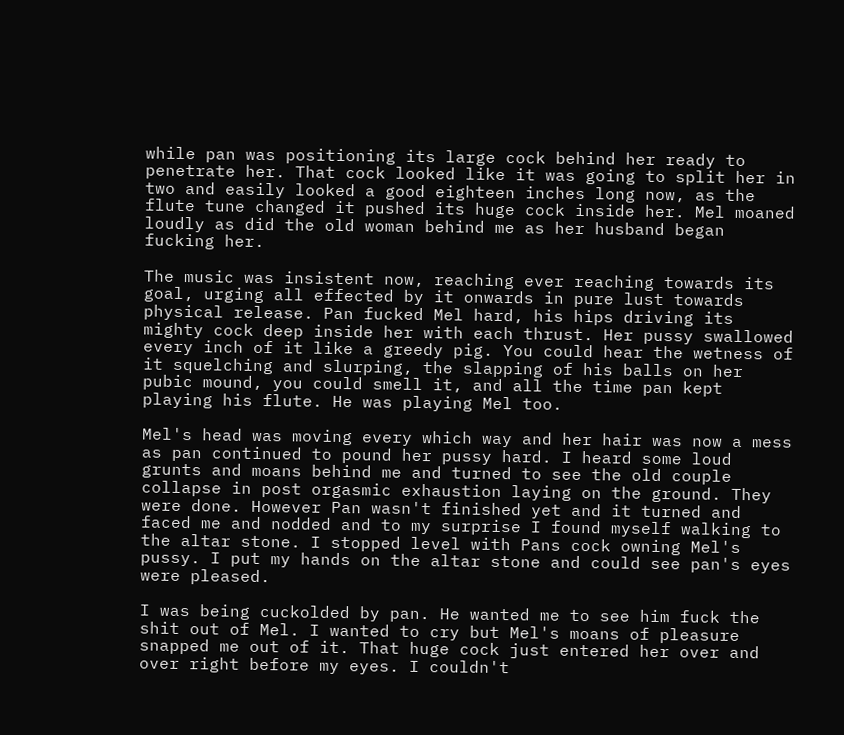while pan was positioning its large cock behind her ready to penetrate her. That cock looked like it was going to split her in two and easily looked a good eighteen inches long now, as the flute tune changed it pushed its huge cock inside her. Mel moaned loudly as did the old woman behind me as her husband began fucking her.

The music was insistent now, reaching ever reaching towards its goal, urging all effected by it onwards in pure lust towards physical release. Pan fucked Mel hard, his hips driving its mighty cock deep inside her with each thrust. Her pussy swallowed every inch of it like a greedy pig. You could hear the wetness of it squelching and slurping, the slapping of his balls on her pubic mound, you could smell it, and all the time pan kept playing his flute. He was playing Mel too.

Mel's head was moving every which way and her hair was now a mess as pan continued to pound her pussy hard. I heard some loud grunts and moans behind me and turned to see the old couple collapse in post orgasmic exhaustion laying on the ground. They were done. However Pan wasn't finished yet and it turned and faced me and nodded and to my surprise I found myself walking to the altar stone. I stopped level with Pans cock owning Mel's pussy. I put my hands on the altar stone and could see pan's eyes were pleased.

I was being cuckolded by pan. He wanted me to see him fuck the shit out of Mel. I wanted to cry but Mel's moans of pleasure snapped me out of it. That huge cock just entered her over and over right before my eyes. I couldn't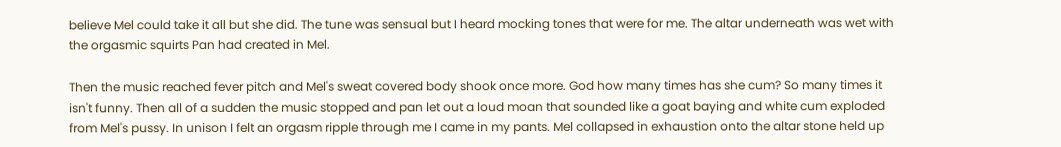believe Mel could take it all but she did. The tune was sensual but I heard mocking tones that were for me. The altar underneath was wet with the orgasmic squirts Pan had created in Mel.

Then the music reached fever pitch and Mel's sweat covered body shook once more. God how many times has she cum? So many times it isn't funny. Then all of a sudden the music stopped and pan let out a loud moan that sounded like a goat baying and white cum exploded from Mel's pussy. In unison I felt an orgasm ripple through me I came in my pants. Mel collapsed in exhaustion onto the altar stone held up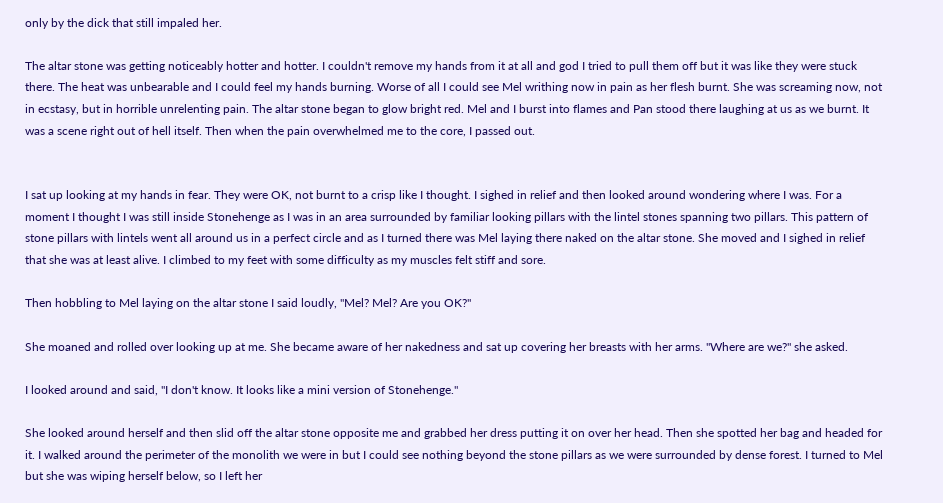only by the dick that still impaled her.

The altar stone was getting noticeably hotter and hotter. I couldn't remove my hands from it at all and god I tried to pull them off but it was like they were stuck there. The heat was unbearable and I could feel my hands burning. Worse of all I could see Mel writhing now in pain as her flesh burnt. She was screaming now, not in ecstasy, but in horrible unrelenting pain. The altar stone began to glow bright red. Mel and I burst into flames and Pan stood there laughing at us as we burnt. It was a scene right out of hell itself. Then when the pain overwhelmed me to the core, I passed out.


I sat up looking at my hands in fear. They were OK, not burnt to a crisp like I thought. I sighed in relief and then looked around wondering where I was. For a moment I thought I was still inside Stonehenge as I was in an area surrounded by familiar looking pillars with the lintel stones spanning two pillars. This pattern of stone pillars with lintels went all around us in a perfect circle and as I turned there was Mel laying there naked on the altar stone. She moved and I sighed in relief that she was at least alive. I climbed to my feet with some difficulty as my muscles felt stiff and sore.

Then hobbling to Mel laying on the altar stone I said loudly, "Mel? Mel? Are you OK?"

She moaned and rolled over looking up at me. She became aware of her nakedness and sat up covering her breasts with her arms. "Where are we?" she asked.

I looked around and said, "I don't know. It looks like a mini version of Stonehenge."

She looked around herself and then slid off the altar stone opposite me and grabbed her dress putting it on over her head. Then she spotted her bag and headed for it. I walked around the perimeter of the monolith we were in but I could see nothing beyond the stone pillars as we were surrounded by dense forest. I turned to Mel but she was wiping herself below, so I left her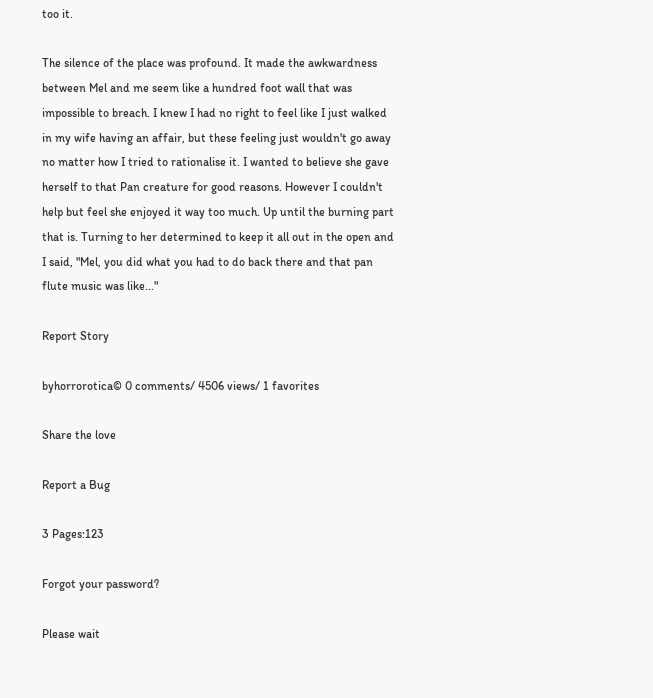too it.

The silence of the place was profound. It made the awkwardness between Mel and me seem like a hundred foot wall that was impossible to breach. I knew I had no right to feel like I just walked in my wife having an affair, but these feeling just wouldn't go away no matter how I tried to rationalise it. I wanted to believe she gave herself to that Pan creature for good reasons. However I couldn't help but feel she enjoyed it way too much. Up until the burning part that is. Turning to her determined to keep it all out in the open and I said, "Mel, you did what you had to do back there and that pan flute music was like..."

Report Story

byhorrorotica© 0 comments/ 4506 views/ 1 favorites

Share the love

Report a Bug

3 Pages:123

Forgot your password?

Please wait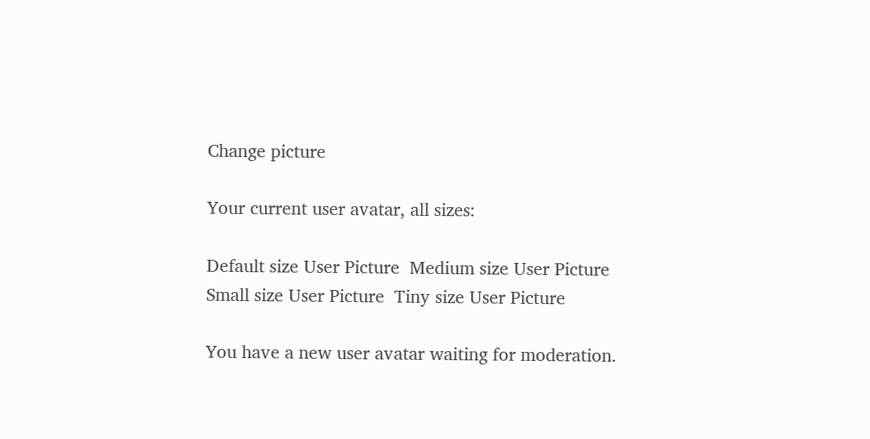Change picture

Your current user avatar, all sizes:

Default size User Picture  Medium size User Picture  Small size User Picture  Tiny size User Picture

You have a new user avatar waiting for moderation.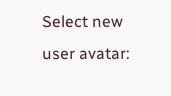Select new user avatar: